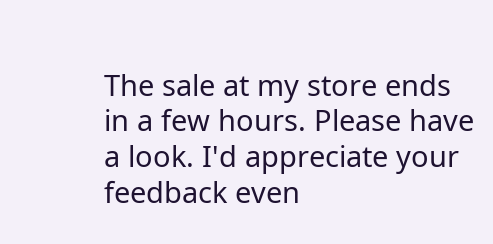The sale at my store ends in a few hours. Please have a look. I'd appreciate your feedback even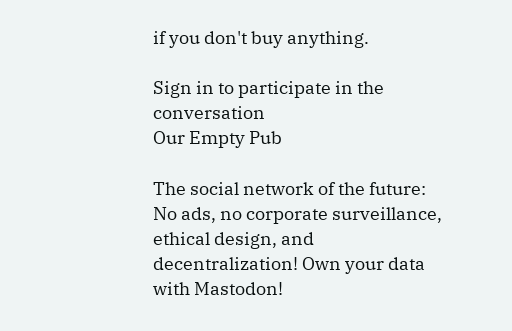if you don't buy anything.

Sign in to participate in the conversation
Our Empty Pub

The social network of the future: No ads, no corporate surveillance, ethical design, and decentralization! Own your data with Mastodon!